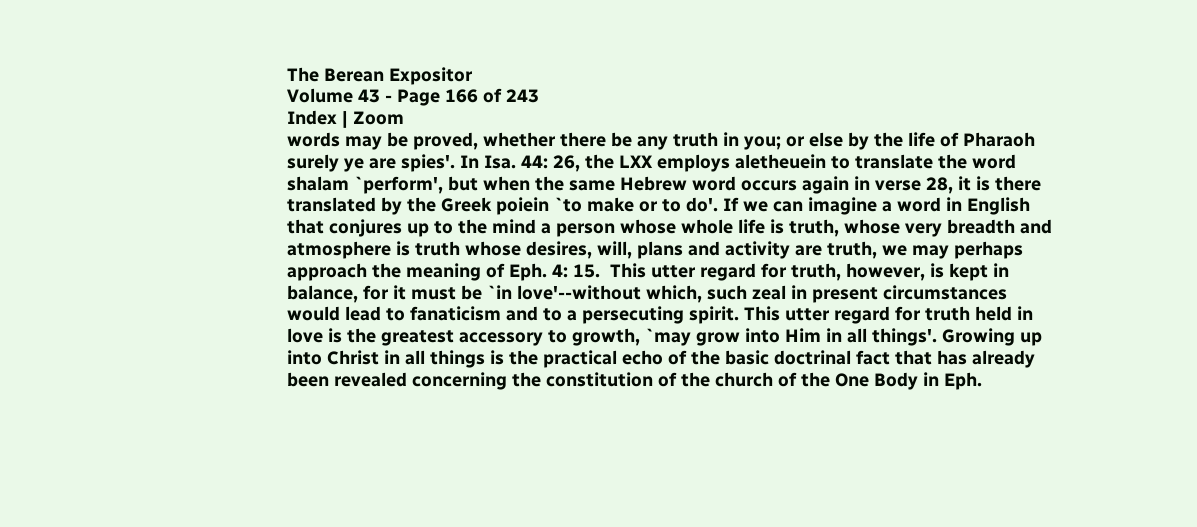The Berean Expositor
Volume 43 - Page 166 of 243
Index | Zoom
words may be proved, whether there be any truth in you; or else by the life of Pharaoh
surely ye are spies'. In Isa. 44: 26, the LXX employs aletheuein to translate the word
shalam `perform', but when the same Hebrew word occurs again in verse 28, it is there
translated by the Greek poiein `to make or to do'. If we can imagine a word in English
that conjures up to the mind a person whose whole life is truth, whose very breadth and
atmosphere is truth whose desires, will, plans and activity are truth, we may perhaps
approach the meaning of Eph. 4: 15.  This utter regard for truth, however, is kept in
balance, for it must be `in love'--without which, such zeal in present circumstances
would lead to fanaticism and to a persecuting spirit. This utter regard for truth held in
love is the greatest accessory to growth, `may grow into Him in all things'. Growing up
into Christ in all things is the practical echo of the basic doctrinal fact that has already
been revealed concerning the constitution of the church of the One Body in Eph.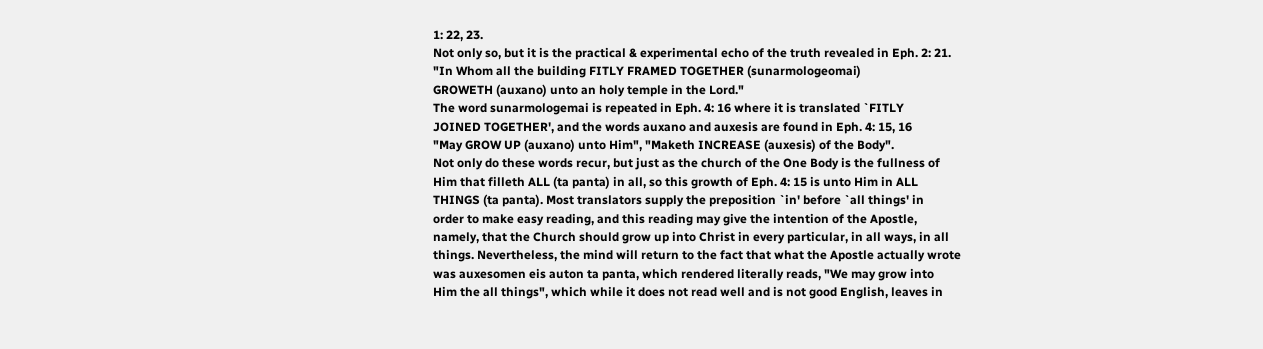1: 22, 23.
Not only so, but it is the practical & experimental echo of the truth revealed in Eph. 2: 21.
"In Whom all the building FITLY FRAMED TOGETHER (sunarmologeomai)
GROWETH (auxano) unto an holy temple in the Lord."
The word sunarmologemai is repeated in Eph. 4: 16 where it is translated `FITLY
JOINED TOGETHER', and the words auxano and auxesis are found in Eph. 4: 15, 16
"May GROW UP (auxano) unto Him", "Maketh INCREASE (auxesis) of the Body".
Not only do these words recur, but just as the church of the One Body is the fullness of
Him that filleth ALL (ta panta) in all, so this growth of Eph. 4: 15 is unto Him in ALL
THINGS (ta panta). Most translators supply the preposition `in' before `all things' in
order to make easy reading, and this reading may give the intention of the Apostle,
namely, that the Church should grow up into Christ in every particular, in all ways, in all
things. Nevertheless, the mind will return to the fact that what the Apostle actually wrote
was auxesomen eis auton ta panta, which rendered literally reads, "We may grow into
Him the all things", which while it does not read well and is not good English, leaves in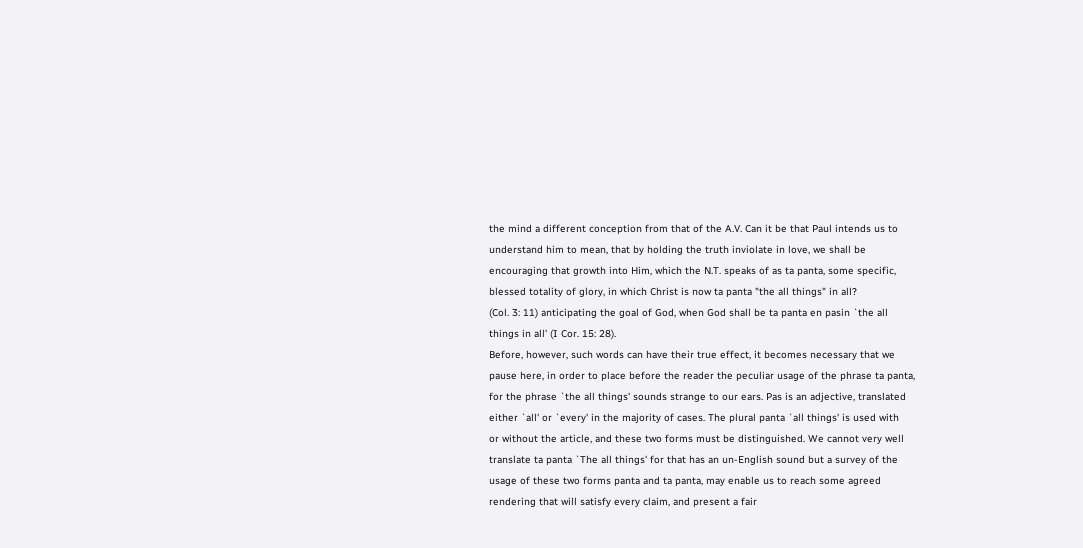the mind a different conception from that of the A.V. Can it be that Paul intends us to
understand him to mean, that by holding the truth inviolate in love, we shall be
encouraging that growth into Him, which the N.T. speaks of as ta panta, some specific,
blessed totality of glory, in which Christ is now ta panta "the all things" in all?
(Col. 3: 11) anticipating the goal of God, when God shall be ta panta en pasin `the all
things in all' (I Cor. 15: 28).
Before, however, such words can have their true effect, it becomes necessary that we
pause here, in order to place before the reader the peculiar usage of the phrase ta panta,
for the phrase `the all things' sounds strange to our ears. Pas is an adjective, translated
either `all' or `every' in the majority of cases. The plural panta `all things' is used with
or without the article, and these two forms must be distinguished. We cannot very well
translate ta panta `The all things' for that has an un-English sound but a survey of the
usage of these two forms panta and ta panta, may enable us to reach some agreed
rendering that will satisfy every claim, and present a fair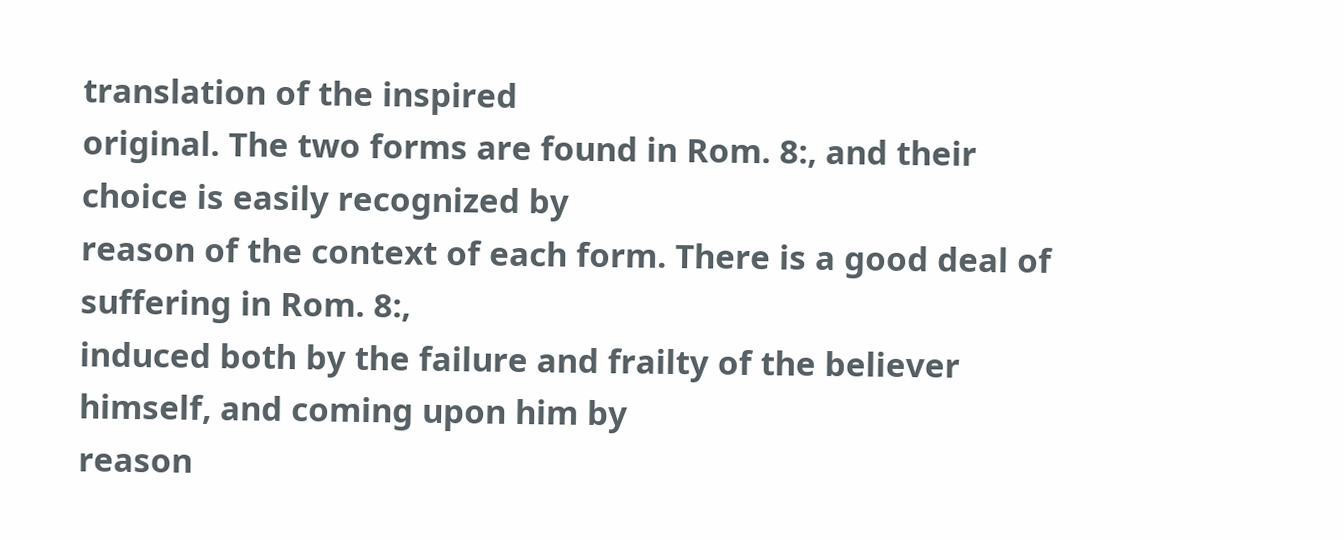translation of the inspired
original. The two forms are found in Rom. 8:, and their choice is easily recognized by
reason of the context of each form. There is a good deal of suffering in Rom. 8:,
induced both by the failure and frailty of the believer himself, and coming upon him by
reason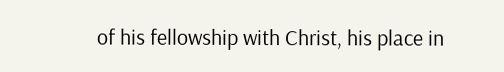of his fellowship with Christ, his place in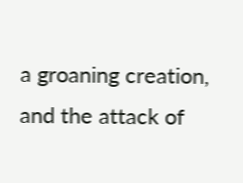a groaning creation, and the attack of